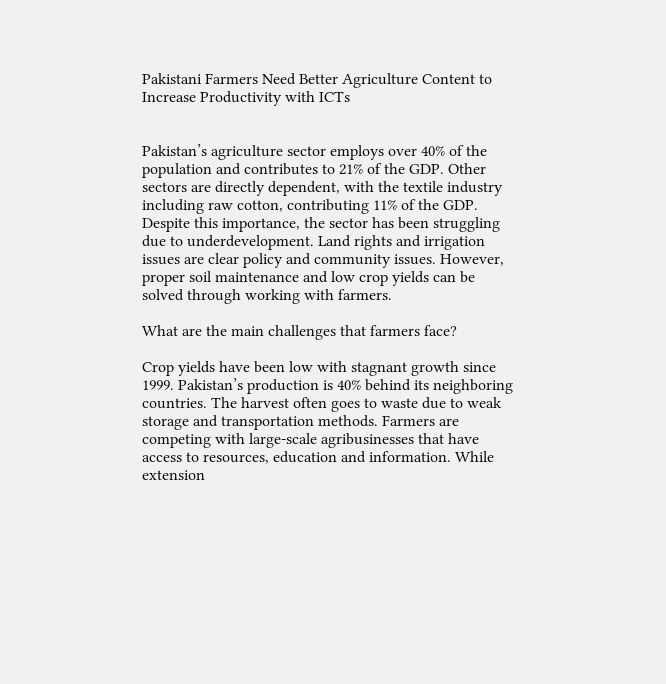Pakistani Farmers Need Better Agriculture Content to Increase Productivity with ICTs


Pakistan’s agriculture sector employs over 40% of the population and contributes to 21% of the GDP. Other sectors are directly dependent, with the textile industry including raw cotton, contributing 11% of the GDP. Despite this importance, the sector has been struggling due to underdevelopment. Land rights and irrigation issues are clear policy and community issues. However, proper soil maintenance and low crop yields can be solved through working with farmers.

What are the main challenges that farmers face?

Crop yields have been low with stagnant growth since 1999. Pakistan’s production is 40% behind its neighboring countries. The harvest often goes to waste due to weak storage and transportation methods. Farmers are competing with large-scale agribusinesses that have access to resources, education and information. While extension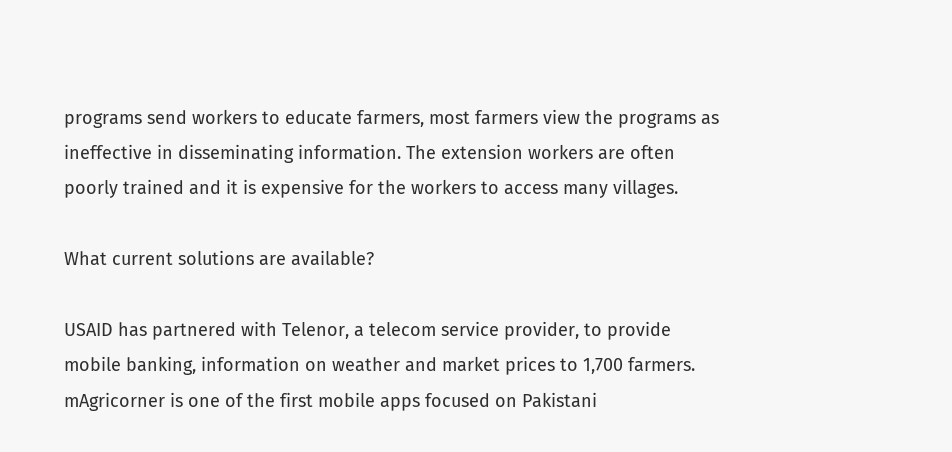programs send workers to educate farmers, most farmers view the programs as ineffective in disseminating information. The extension workers are often poorly trained and it is expensive for the workers to access many villages.

What current solutions are available?

USAID has partnered with Telenor, a telecom service provider, to provide mobile banking, information on weather and market prices to 1,700 farmers. mAgricorner is one of the first mobile apps focused on Pakistani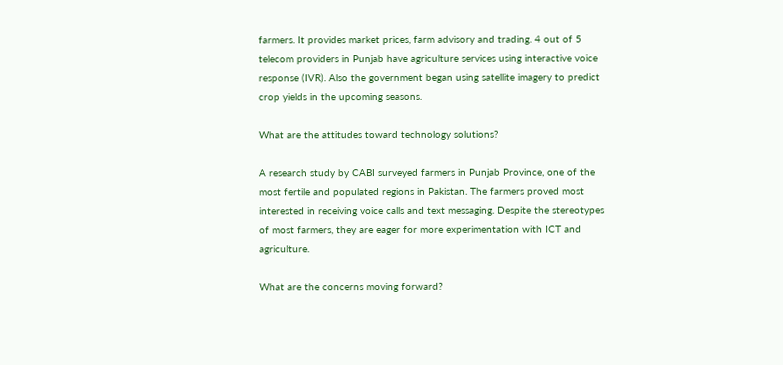farmers. It provides market prices, farm advisory and trading. 4 out of 5 telecom providers in Punjab have agriculture services using interactive voice response (IVR). Also the government began using satellite imagery to predict crop yields in the upcoming seasons.

What are the attitudes toward technology solutions?

A research study by CABI surveyed farmers in Punjab Province, one of the most fertile and populated regions in Pakistan. The farmers proved most interested in receiving voice calls and text messaging. Despite the stereotypes of most farmers, they are eager for more experimentation with ICT and agriculture.

What are the concerns moving forward?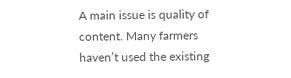A main issue is quality of content. Many farmers haven’t used the existing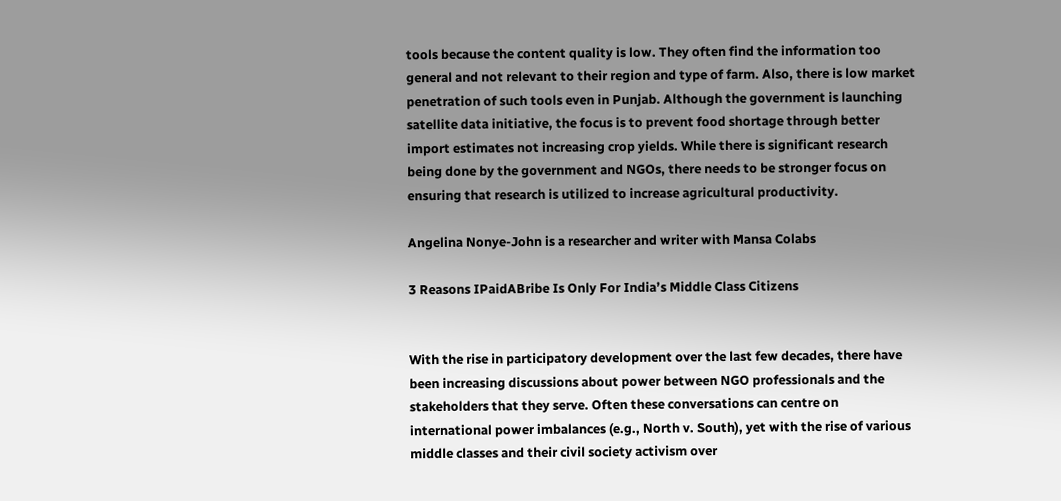tools because the content quality is low. They often find the information too general and not relevant to their region and type of farm. Also, there is low market penetration of such tools even in Punjab. Although the government is launching satellite data initiative, the focus is to prevent food shortage through better import estimates not increasing crop yields. While there is significant research being done by the government and NGOs, there needs to be stronger focus on ensuring that research is utilized to increase agricultural productivity.

Angelina Nonye-John is a researcher and writer with Mansa Colabs

3 Reasons IPaidABribe Is Only For India’s Middle Class Citizens


With the rise in participatory development over the last few decades, there have been increasing discussions about power between NGO professionals and the stakeholders that they serve. Often these conversations can centre on international power imbalances (e.g., North v. South), yet with the rise of various middle classes and their civil society activism over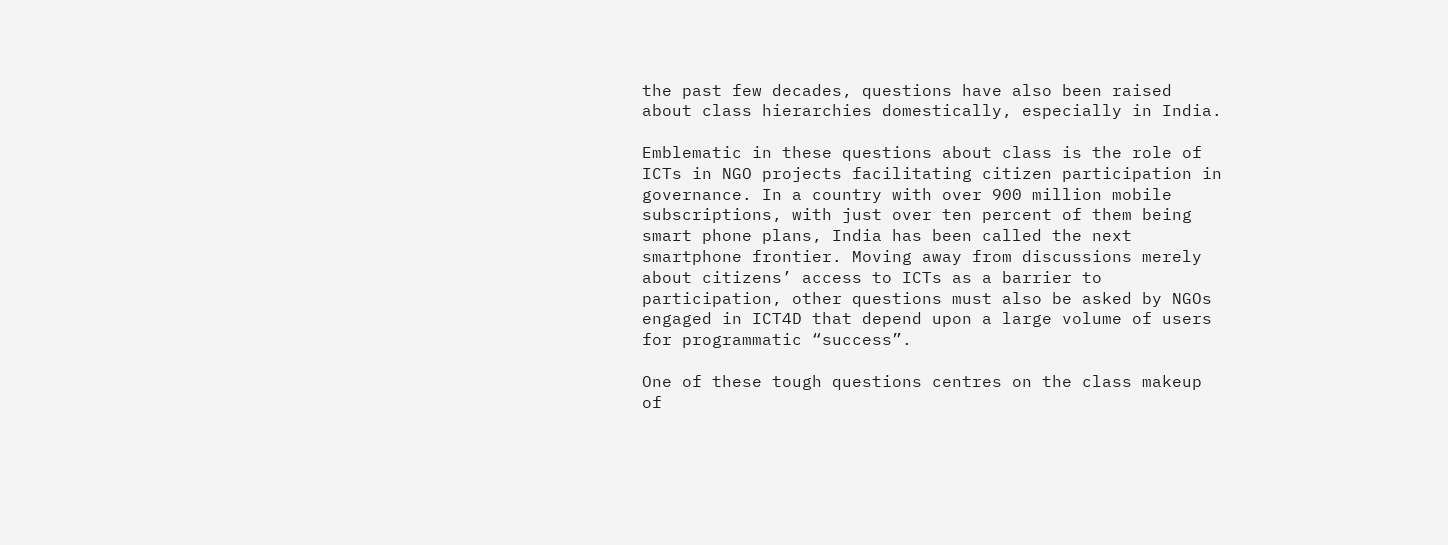the past few decades, questions have also been raised about class hierarchies domestically, especially in India.

Emblematic in these questions about class is the role of ICTs in NGO projects facilitating citizen participation in governance. In a country with over 900 million mobile subscriptions, with just over ten percent of them being smart phone plans, India has been called the next smartphone frontier. Moving away from discussions merely about citizens’ access to ICTs as a barrier to participation, other questions must also be asked by NGOs engaged in ICT4D that depend upon a large volume of users for programmatic “success”.

One of these tough questions centres on the class makeup of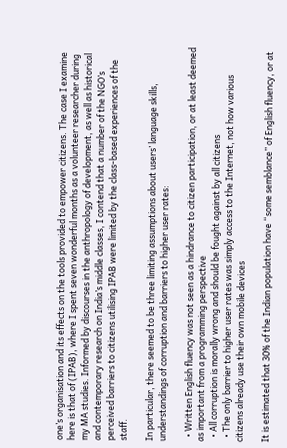one’s organisation and its effects on the tools provided to empower citizens. The case I examine here is that of (IPAB), where I spent seven wonderful months as a volunteer researcher during my MA studies. Informed by discourses in the anthropology of development, as well as historical and contemporary research on India’s middle classes, I contend that a number of the NGO’s perceived barriers to citizens utilising IPAB were limited by the class-based experiences of the staff.

In particular, there seemed to be three limiting assumptions about users’ language skills, understandings of corruption and barriers to higher user rates:

  • Written English fluency was not seen as a hindrance to citizen participation, or at least deemed as important from a programming perspective
  • All corruption is morally wrong and should be fought against by all citizens
  • The only barrier to higher user rates was simply access to the Internet, not how various citizens already use their own mobile devices

It is estimated that 30% of the Indian population have “some semblance” of English fluency, or at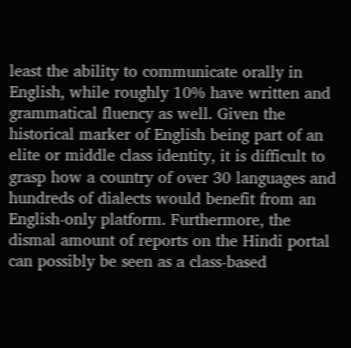least the ability to communicate orally in English, while roughly 10% have written and grammatical fluency as well. Given the historical marker of English being part of an elite or middle class identity, it is difficult to grasp how a country of over 30 languages and hundreds of dialects would benefit from an English-only platform. Furthermore, the dismal amount of reports on the Hindi portal can possibly be seen as a class-based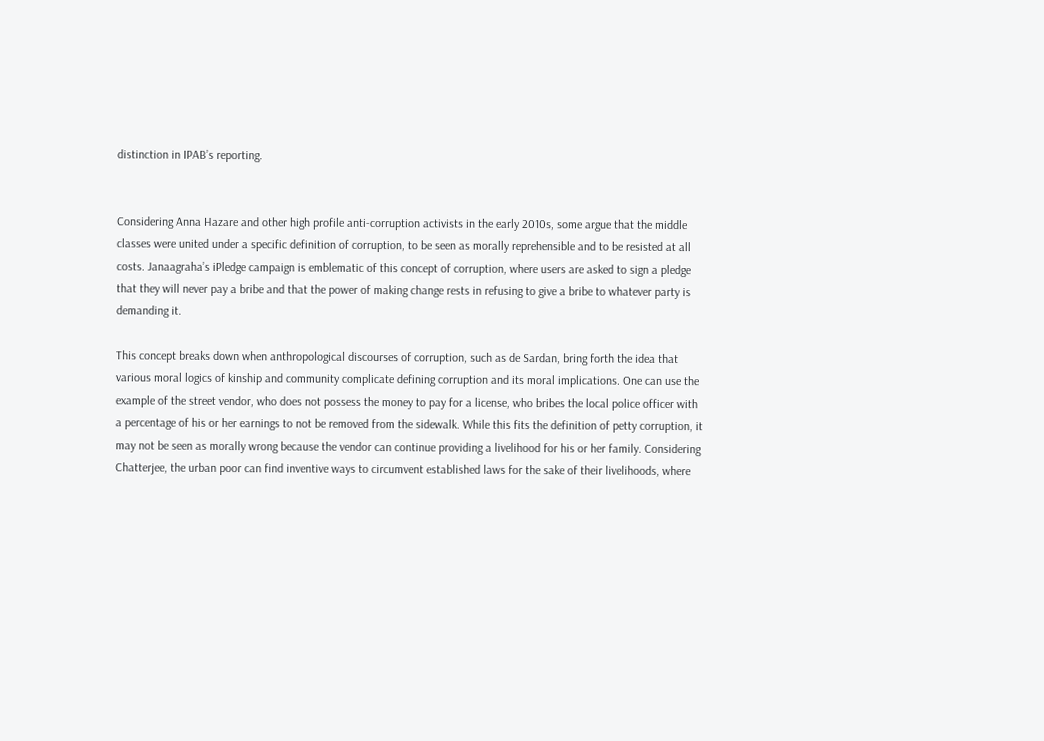distinction in IPAB’s reporting.


Considering Anna Hazare and other high profile anti-corruption activists in the early 2010s, some argue that the middle classes were united under a specific definition of corruption, to be seen as morally reprehensible and to be resisted at all costs. Janaagraha’s iPledge campaign is emblematic of this concept of corruption, where users are asked to sign a pledge that they will never pay a bribe and that the power of making change rests in refusing to give a bribe to whatever party is demanding it.

This concept breaks down when anthropological discourses of corruption, such as de Sardan, bring forth the idea that various moral logics of kinship and community complicate defining corruption and its moral implications. One can use the example of the street vendor, who does not possess the money to pay for a license, who bribes the local police officer with a percentage of his or her earnings to not be removed from the sidewalk. While this fits the definition of petty corruption, it may not be seen as morally wrong because the vendor can continue providing a livelihood for his or her family. Considering Chatterjee, the urban poor can find inventive ways to circumvent established laws for the sake of their livelihoods, where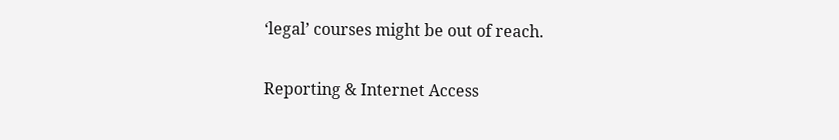‘legal’ courses might be out of reach.

Reporting & Internet Access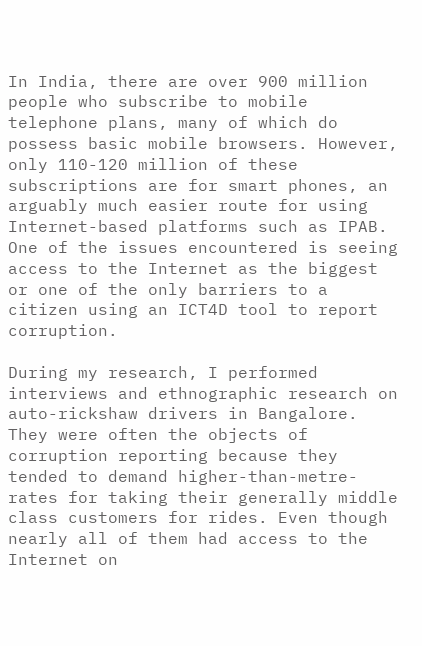In India, there are over 900 million people who subscribe to mobile telephone plans, many of which do possess basic mobile browsers. However, only 110-120 million of these subscriptions are for smart phones, an arguably much easier route for using Internet-based platforms such as IPAB. One of the issues encountered is seeing access to the Internet as the biggest or one of the only barriers to a citizen using an ICT4D tool to report corruption.

During my research, I performed interviews and ethnographic research on auto-rickshaw drivers in Bangalore. They were often the objects of corruption reporting because they tended to demand higher-than-metre-rates for taking their generally middle class customers for rides. Even though nearly all of them had access to the Internet on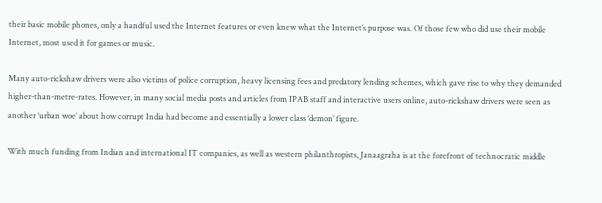their basic mobile phones, only a handful used the Internet features or even knew what the Internet’s purpose was. Of those few who did use their mobile Internet, most used it for games or music.

Many auto-rickshaw drivers were also victims of police corruption, heavy licensing fees and predatory lending schemes, which gave rise to why they demanded higher-than-metre-rates. However, in many social media posts and articles from IPAB staff and interactive users online, auto-rickshaw drivers were seen as another ‘urban woe’ about how corrupt India had become and essentially a lower class ‘demon’ figure.

With much funding from Indian and international IT companies, as well as western philanthropists, Janaagraha is at the forefront of technocratic middle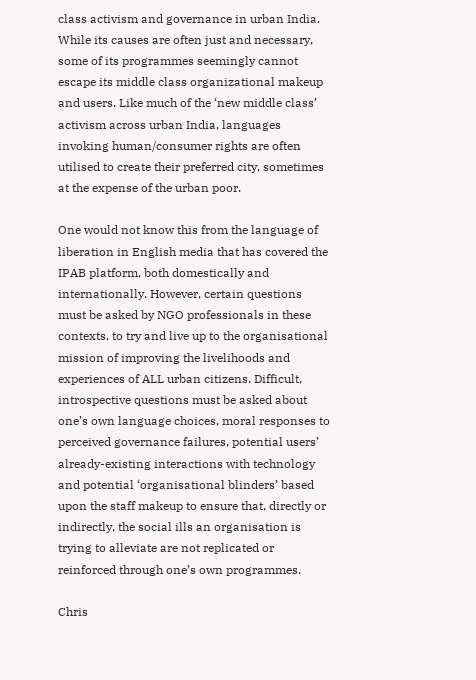class activism and governance in urban India. While its causes are often just and necessary, some of its programmes seemingly cannot escape its middle class organizational makeup and users. Like much of the ‘new middle class’ activism across urban India, languages invoking human/consumer rights are often utilised to create their preferred city, sometimes at the expense of the urban poor.

One would not know this from the language of liberation in English media that has covered the IPAB platform, both domestically and internationally. However, certain questions must be asked by NGO professionals in these contexts, to try and live up to the organisational mission of improving the livelihoods and experiences of ALL urban citizens. Difficult, introspective questions must be asked about one’s own language choices, moral responses to perceived governance failures, potential users’ already-existing interactions with technology and potential ‘organisational blinders’ based upon the staff makeup to ensure that, directly or indirectly, the social ills an organisation is trying to alleviate are not replicated or reinforced through one’s own programmes.

Chris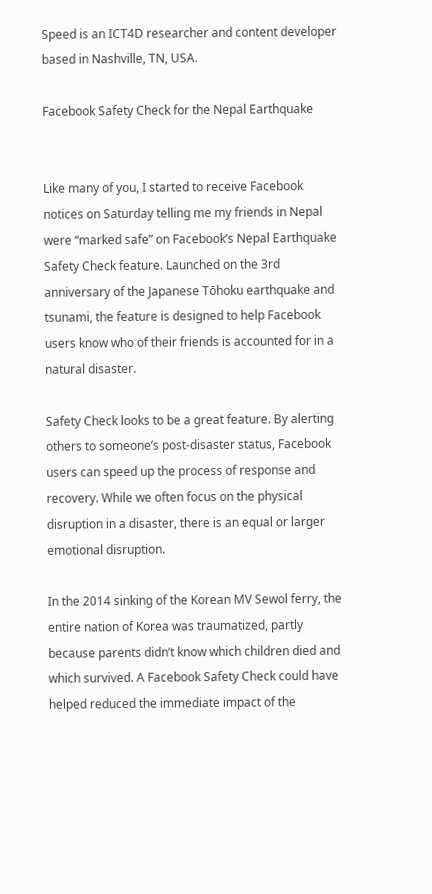Speed is an ICT4D researcher and content developer based in Nashville, TN, USA.

Facebook Safety Check for the Nepal Earthquake


Like many of you, I started to receive Facebook notices on Saturday telling me my friends in Nepal were “marked safe” on Facebook’s Nepal Earthquake Safety Check feature. Launched on the 3rd anniversary of the Japanese Tōhoku earthquake and tsunami, the feature is designed to help Facebook users know who of their friends is accounted for in a natural disaster.

Safety Check looks to be a great feature. By alerting others to someone’s post-disaster status, Facebook users can speed up the process of response and recovery. While we often focus on the physical disruption in a disaster, there is an equal or larger emotional disruption.

In the 2014 sinking of the Korean MV Sewol ferry, the entire nation of Korea was traumatized, partly because parents didn’t know which children died and which survived. A Facebook Safety Check could have helped reduced the immediate impact of the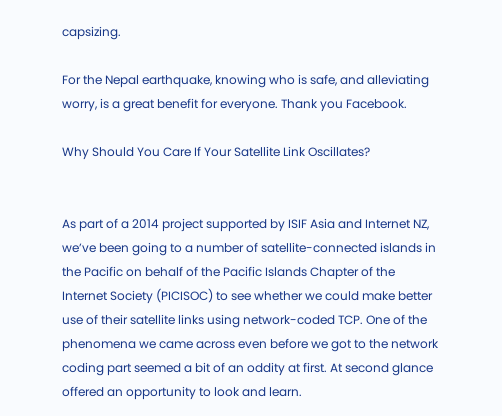capsizing.

For the Nepal earthquake, knowing who is safe, and alleviating worry, is a great benefit for everyone. Thank you Facebook.

Why Should You Care If Your Satellite Link Oscillates?


As part of a 2014 project supported by ISIF Asia and Internet NZ, we’ve been going to a number of satellite-connected islands in the Pacific on behalf of the Pacific Islands Chapter of the Internet Society (PICISOC) to see whether we could make better use of their satellite links using network-coded TCP. One of the phenomena we came across even before we got to the network coding part seemed a bit of an oddity at first. At second glance offered an opportunity to look and learn.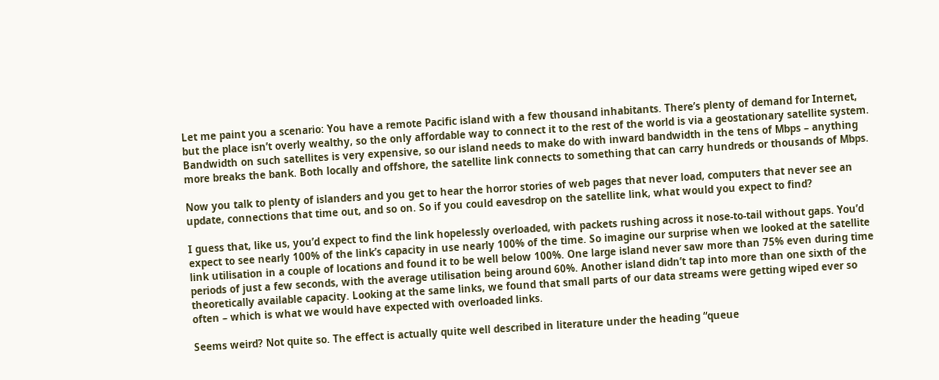Let me paint you a scenario: You have a remote Pacific island with a few thousand inhabitants. There’s plenty of demand for Internet, but the place isn’t overly wealthy, so the only affordable way to connect it to the rest of the world is via a geostationary satellite system. Bandwidth on such satellites is very expensive, so our island needs to make do with inward bandwidth in the tens of Mbps – anything more breaks the bank. Both locally and offshore, the satellite link connects to something that can carry hundreds or thousands of Mbps.

Now you talk to plenty of islanders and you get to hear the horror stories of web pages that never load, computers that never see an update, connections that time out, and so on. So if you could eavesdrop on the satellite link, what would you expect to find?

I guess that, like us, you’d expect to find the link hopelessly overloaded, with packets rushing across it nose-to-tail without gaps. You’d expect to see nearly 100% of the link’s capacity in use nearly 100% of the time. So imagine our surprise when we looked at the satellite link utilisation in a couple of locations and found it to be well below 100%. One large island never saw more than 75% even during time periods of just a few seconds, with the average utilisation being around 60%. Another island didn’t tap into more than one sixth of the theoretically available capacity. Looking at the same links, we found that small parts of our data streams were getting wiped ever so often – which is what we would have expected with overloaded links.

Seems weird? Not quite so. The effect is actually quite well described in literature under the heading “queue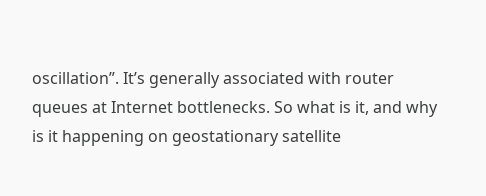oscillation”. It’s generally associated with router queues at Internet bottlenecks. So what is it, and why is it happening on geostationary satellite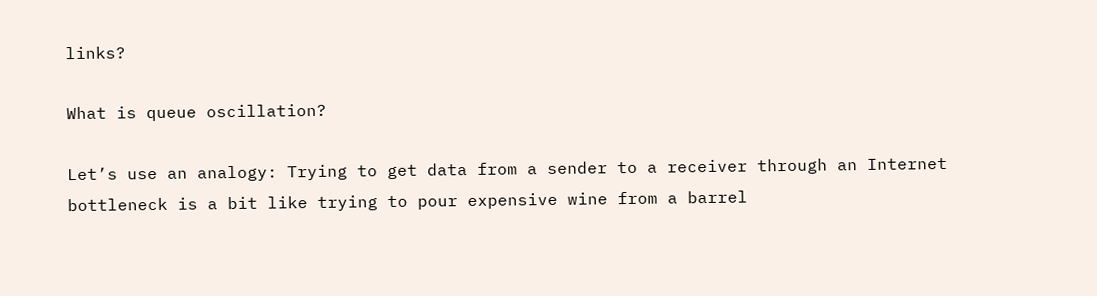links?

What is queue oscillation?

Let’s use an analogy: Trying to get data from a sender to a receiver through an Internet bottleneck is a bit like trying to pour expensive wine from a barrel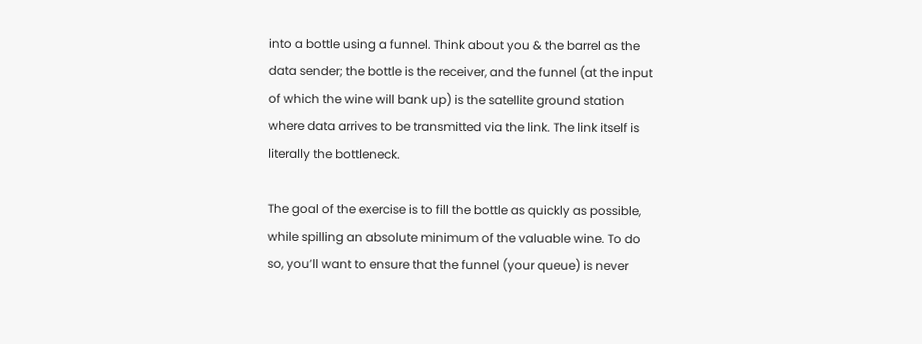into a bottle using a funnel. Think about you & the barrel as the data sender; the bottle is the receiver, and the funnel (at the input of which the wine will bank up) is the satellite ground station where data arrives to be transmitted via the link. The link itself is literally the bottleneck.

The goal of the exercise is to fill the bottle as quickly as possible, while spilling an absolute minimum of the valuable wine. To do so, you’ll want to ensure that the funnel (your queue) is never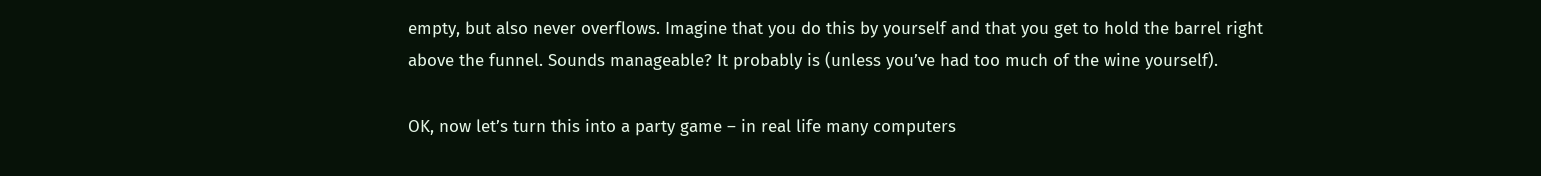empty, but also never overflows. Imagine that you do this by yourself and that you get to hold the barrel right above the funnel. Sounds manageable? It probably is (unless you’ve had too much of the wine yourself).

OK, now let’s turn this into a party game – in real life many computers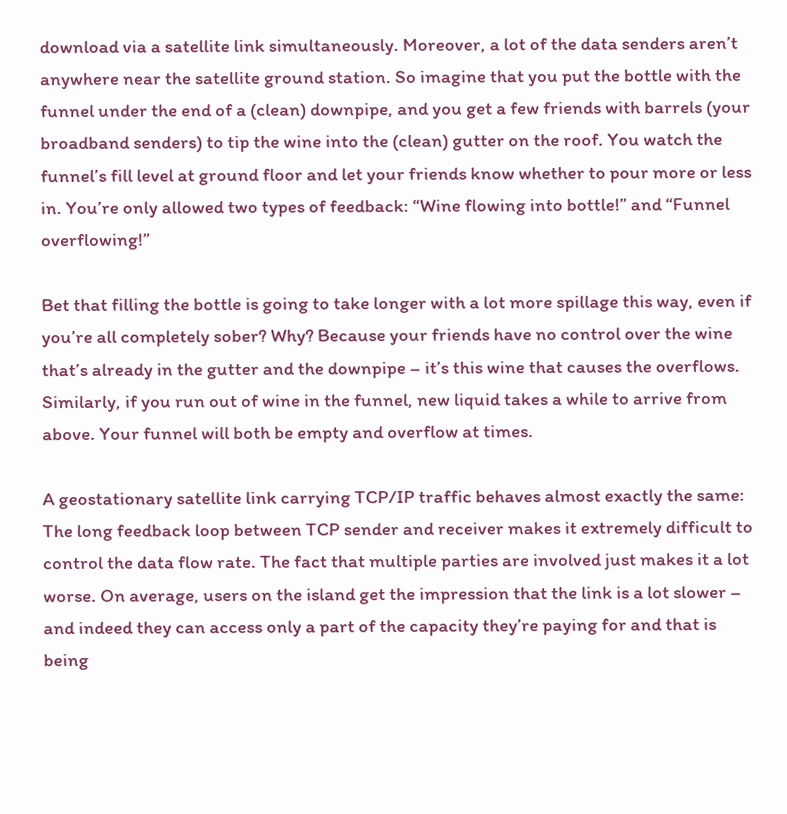download via a satellite link simultaneously. Moreover, a lot of the data senders aren’t anywhere near the satellite ground station. So imagine that you put the bottle with the funnel under the end of a (clean) downpipe, and you get a few friends with barrels (your broadband senders) to tip the wine into the (clean) gutter on the roof. You watch the funnel’s fill level at ground floor and let your friends know whether to pour more or less in. You’re only allowed two types of feedback: “Wine flowing into bottle!” and “Funnel overflowing!”

Bet that filling the bottle is going to take longer with a lot more spillage this way, even if you’re all completely sober? Why? Because your friends have no control over the wine that’s already in the gutter and the downpipe – it’s this wine that causes the overflows. Similarly, if you run out of wine in the funnel, new liquid takes a while to arrive from above. Your funnel will both be empty and overflow at times.

A geostationary satellite link carrying TCP/IP traffic behaves almost exactly the same: The long feedback loop between TCP sender and receiver makes it extremely difficult to control the data flow rate. The fact that multiple parties are involved just makes it a lot worse. On average, users on the island get the impression that the link is a lot slower – and indeed they can access only a part of the capacity they’re paying for and that is being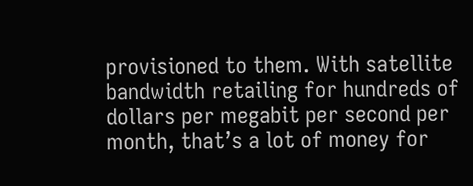provisioned to them. With satellite bandwidth retailing for hundreds of dollars per megabit per second per month, that’s a lot of money for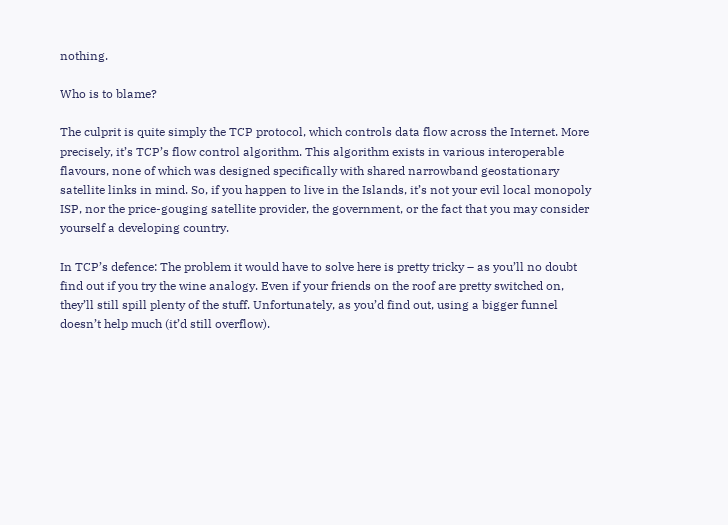nothing.

Who is to blame?

The culprit is quite simply the TCP protocol, which controls data flow across the Internet. More precisely, it’s TCP’s flow control algorithm. This algorithm exists in various interoperable flavours, none of which was designed specifically with shared narrowband geostationary satellite links in mind. So, if you happen to live in the Islands, it’s not your evil local monopoly ISP, nor the price-gouging satellite provider, the government, or the fact that you may consider yourself a developing country.

In TCP’s defence: The problem it would have to solve here is pretty tricky – as you’ll no doubt find out if you try the wine analogy. Even if your friends on the roof are pretty switched on, they’ll still spill plenty of the stuff. Unfortunately, as you’d find out, using a bigger funnel doesn’t help much (it’d still overflow).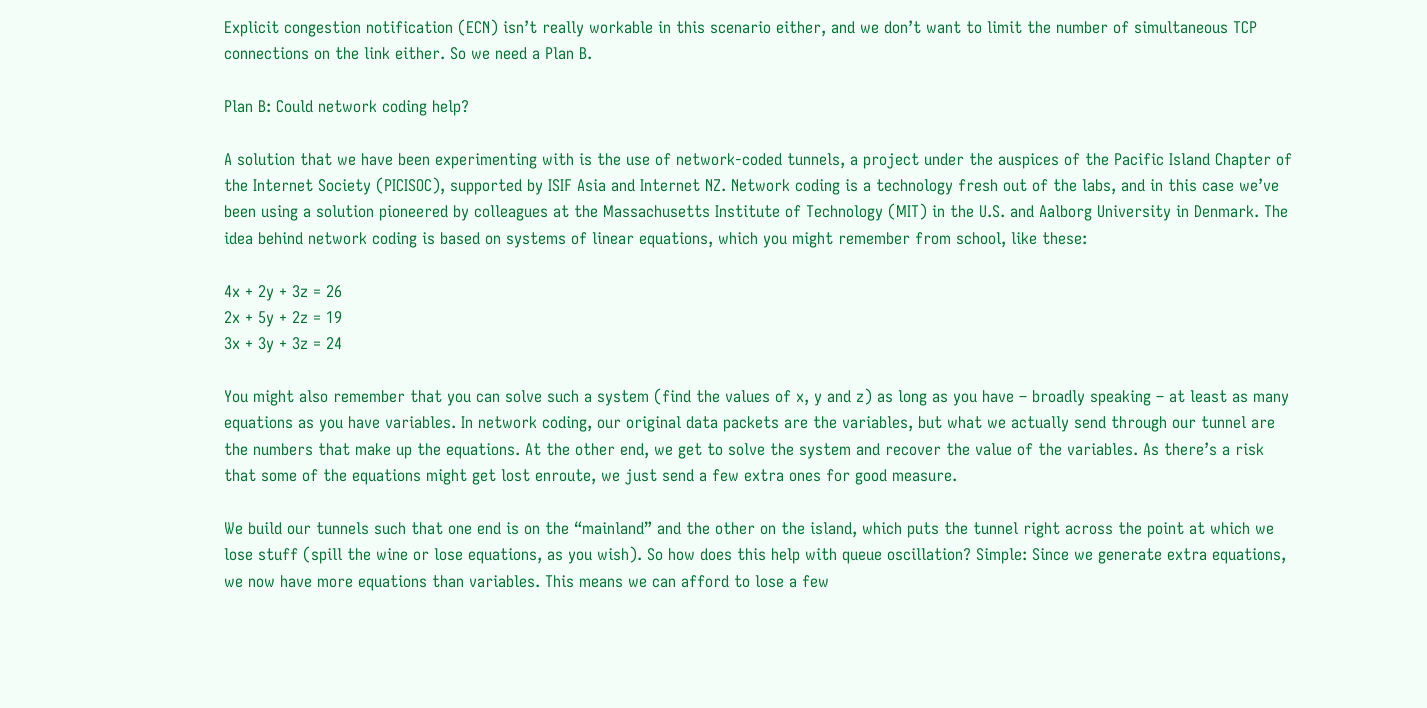Explicit congestion notification (ECN) isn’t really workable in this scenario either, and we don’t want to limit the number of simultaneous TCP connections on the link either. So we need a Plan B.

Plan B: Could network coding help?

A solution that we have been experimenting with is the use of network-coded tunnels, a project under the auspices of the Pacific Island Chapter of the Internet Society (PICISOC), supported by ISIF Asia and Internet NZ. Network coding is a technology fresh out of the labs, and in this case we’ve been using a solution pioneered by colleagues at the Massachusetts Institute of Technology (MIT) in the U.S. and Aalborg University in Denmark. The idea behind network coding is based on systems of linear equations, which you might remember from school, like these:

4x + 2y + 3z = 26
2x + 5y + 2z = 19
3x + 3y + 3z = 24

You might also remember that you can solve such a system (find the values of x, y and z) as long as you have – broadly speaking – at least as many equations as you have variables. In network coding, our original data packets are the variables, but what we actually send through our tunnel are the numbers that make up the equations. At the other end, we get to solve the system and recover the value of the variables. As there’s a risk that some of the equations might get lost enroute, we just send a few extra ones for good measure.

We build our tunnels such that one end is on the “mainland” and the other on the island, which puts the tunnel right across the point at which we lose stuff (spill the wine or lose equations, as you wish). So how does this help with queue oscillation? Simple: Since we generate extra equations, we now have more equations than variables. This means we can afford to lose a few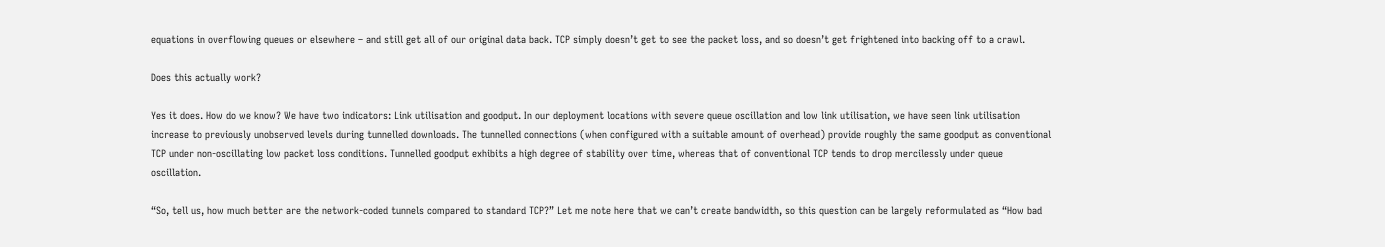equations in overflowing queues or elsewhere – and still get all of our original data back. TCP simply doesn’t get to see the packet loss, and so doesn’t get frightened into backing off to a crawl.

Does this actually work?

Yes it does. How do we know? We have two indicators: Link utilisation and goodput. In our deployment locations with severe queue oscillation and low link utilisation, we have seen link utilisation increase to previously unobserved levels during tunnelled downloads. The tunnelled connections (when configured with a suitable amount of overhead) provide roughly the same goodput as conventional TCP under non-oscillating low packet loss conditions. Tunnelled goodput exhibits a high degree of stability over time, whereas that of conventional TCP tends to drop mercilessly under queue oscillation.

“So, tell us, how much better are the network-coded tunnels compared to standard TCP?” Let me note here that we can’t create bandwidth, so this question can be largely reformulated as “How bad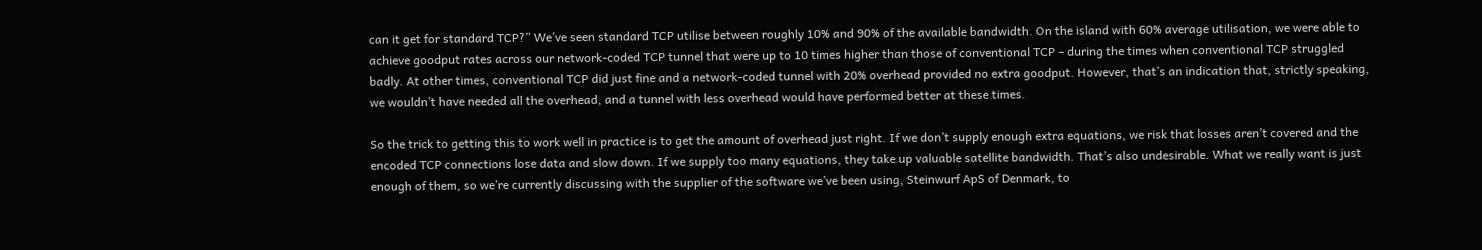can it get for standard TCP?” We’ve seen standard TCP utilise between roughly 10% and 90% of the available bandwidth. On the island with 60% average utilisation, we were able to achieve goodput rates across our network-coded TCP tunnel that were up to 10 times higher than those of conventional TCP – during the times when conventional TCP struggled badly. At other times, conventional TCP did just fine and a network-coded tunnel with 20% overhead provided no extra goodput. However, that’s an indication that, strictly speaking, we wouldn’t have needed all the overhead, and a tunnel with less overhead would have performed better at these times.

So the trick to getting this to work well in practice is to get the amount of overhead just right. If we don’t supply enough extra equations, we risk that losses aren’t covered and the encoded TCP connections lose data and slow down. If we supply too many equations, they take up valuable satellite bandwidth. That’s also undesirable. What we really want is just enough of them, so we’re currently discussing with the supplier of the software we’ve been using, Steinwurf ApS of Denmark, to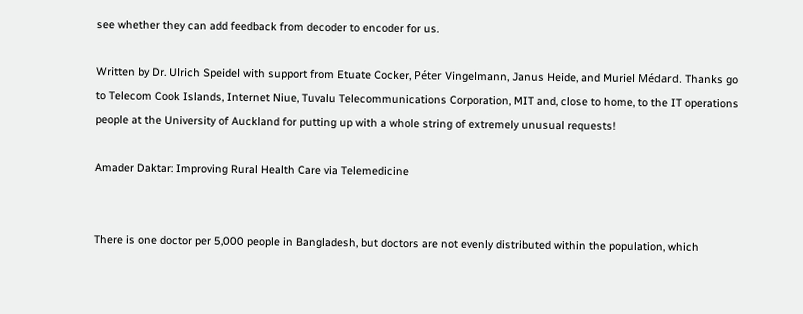see whether they can add feedback from decoder to encoder for us.

Written by Dr. Ulrich Speidel with support from Etuate Cocker, Péter Vingelmann, Janus Heide, and Muriel Médard. Thanks go to Telecom Cook Islands, Internet Niue, Tuvalu Telecommunications Corporation, MIT and, close to home, to the IT operations people at the University of Auckland for putting up with a whole string of extremely unusual requests!

Amader Daktar: Improving Rural Health Care via Telemedicine


There is one doctor per 5,000 people in Bangladesh, but doctors are not evenly distributed within the population, which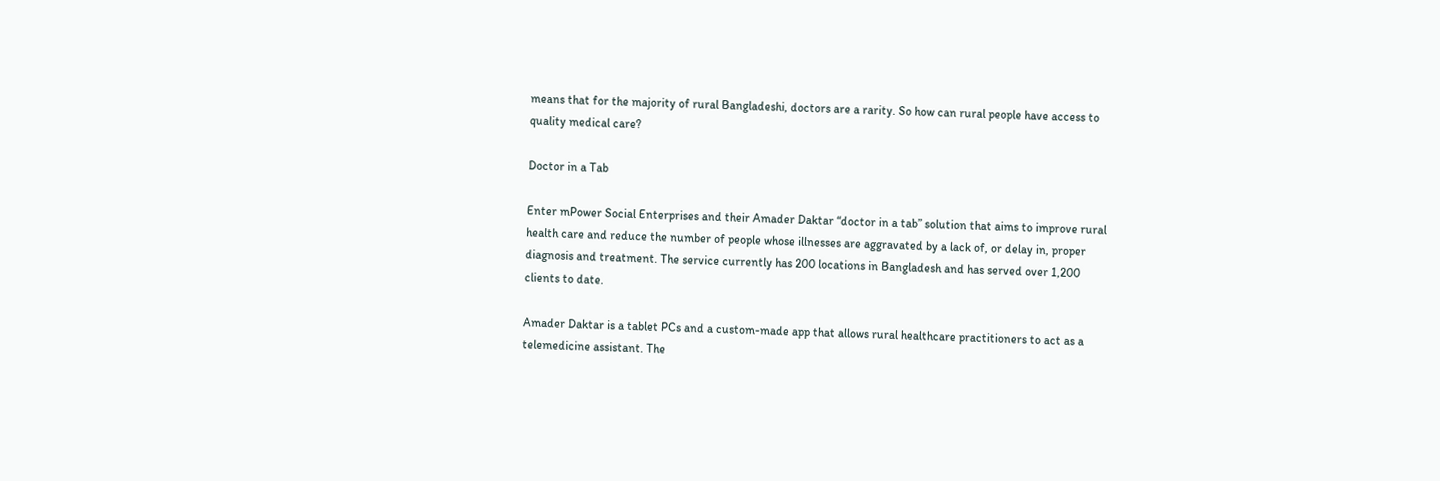means that for the majority of rural Bangladeshi, doctors are a rarity. So how can rural people have access to quality medical care?

Doctor in a Tab

Enter mPower Social Enterprises and their Amader Daktar “doctor in a tab” solution that aims to improve rural health care and reduce the number of people whose illnesses are aggravated by a lack of, or delay in, proper diagnosis and treatment. The service currently has 200 locations in Bangladesh and has served over 1,200 clients to date.

Amader Daktar is a tablet PCs and a custom-made app that allows rural healthcare practitioners to act as a telemedicine assistant. The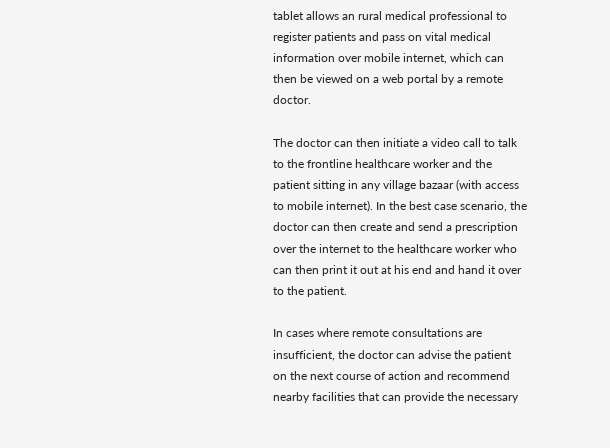tablet allows an rural medical professional to register patients and pass on vital medical information over mobile internet, which can then be viewed on a web portal by a remote doctor.

The doctor can then initiate a video call to talk to the frontline healthcare worker and the patient sitting in any village bazaar (with access to mobile internet). In the best case scenario, the doctor can then create and send a prescription over the internet to the healthcare worker who can then print it out at his end and hand it over to the patient.

In cases where remote consultations are insufficient, the doctor can advise the patient on the next course of action and recommend nearby facilities that can provide the necessary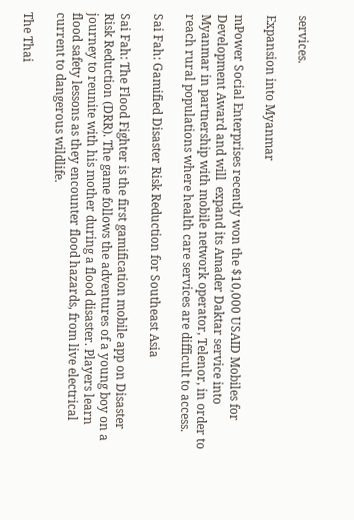services.

Expansion into Myanmar

mPower Social Enterprises recently won the $10,000 USAID Mobiles for Development Award and will  expand its Amader Daktar service into Myanmar in partnership with mobile network operator, Telenor, in order to reach rural populations where health care services are difficult to access.

Sai Fah: Gamified Disaster Risk Reduction for Southeast Asia

Sai Fah: The Flood Fighter is the first gamification mobile app on Disaster Risk Reduction (DRR). The game follows the adventures of a young boy on a journey to reunite with his mother during a flood disaster. Players learn flood safety lessons as they encounter flood hazards, from live electrical current to dangerous wildlife.

The Thai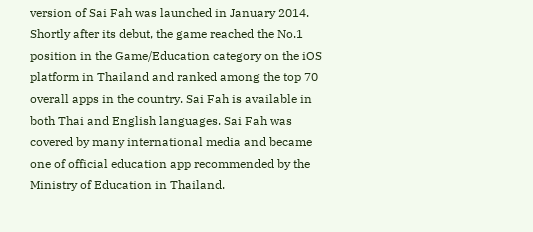version of Sai Fah was launched in January 2014. Shortly after its debut, the game reached the No.1 position in the Game/Education category on the iOS platform in Thailand and ranked among the top 70 overall apps in the country. Sai Fah is available in both Thai and English languages. Sai Fah was covered by many international media and became one of official education app recommended by the Ministry of Education in Thailand.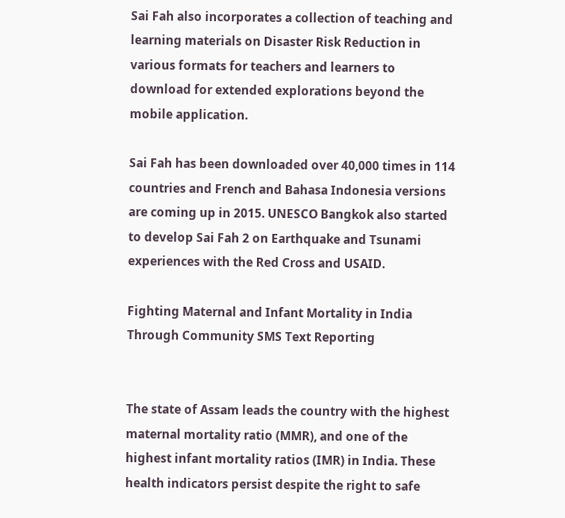Sai Fah also incorporates a collection of teaching and learning materials on Disaster Risk Reduction in various formats for teachers and learners to download for extended explorations beyond the mobile application.

Sai Fah has been downloaded over 40,000 times in 114 countries and French and Bahasa Indonesia versions are coming up in 2015. UNESCO Bangkok also started to develop Sai Fah 2 on Earthquake and Tsunami experiences with the Red Cross and USAID.

Fighting Maternal and Infant Mortality in India Through Community SMS Text Reporting


The state of Assam leads the country with the highest maternal mortality ratio (MMR), and one of the highest infant mortality ratios (IMR) in India. These health indicators persist despite the right to safe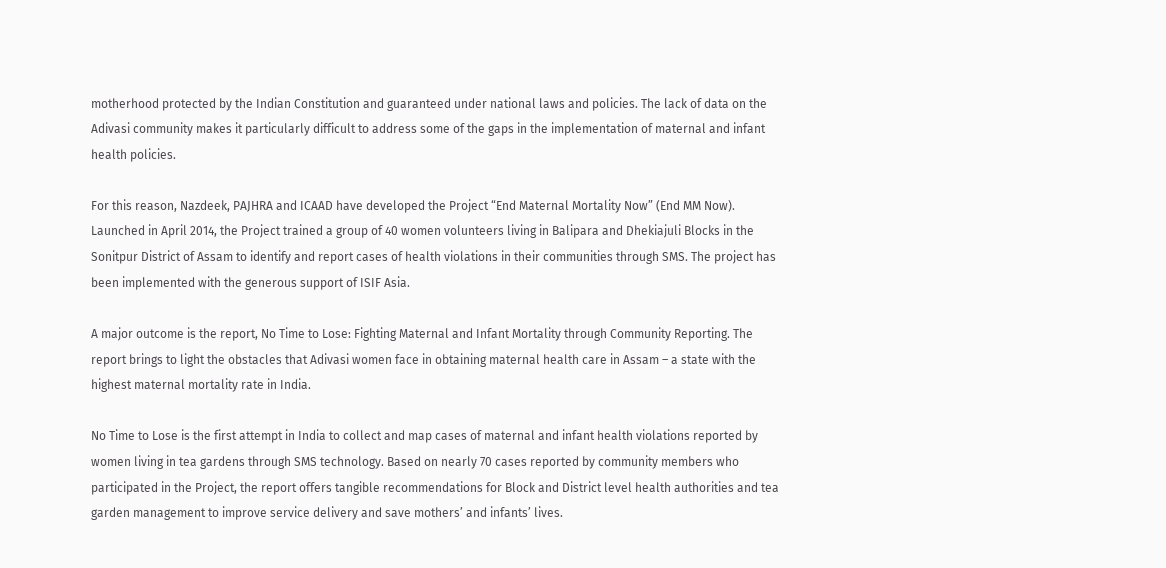motherhood protected by the Indian Constitution and guaranteed under national laws and policies. The lack of data on the Adivasi community makes it particularly difficult to address some of the gaps in the implementation of maternal and infant health policies.

For this reason, Nazdeek, PAJHRA and ICAAD have developed the Project “End Maternal Mortality Now” (End MM Now). Launched in April 2014, the Project trained a group of 40 women volunteers living in Balipara and Dhekiajuli Blocks in the Sonitpur District of Assam to identify and report cases of health violations in their communities through SMS. The project has been implemented with the generous support of ISIF Asia.

A major outcome is the report, No Time to Lose: Fighting Maternal and Infant Mortality through Community Reporting. The report brings to light the obstacles that Adivasi women face in obtaining maternal health care in Assam – a state with the highest maternal mortality rate in India.

No Time to Lose is the first attempt in India to collect and map cases of maternal and infant health violations reported by women living in tea gardens through SMS technology. Based on nearly 70 cases reported by community members who participated in the Project, the report offers tangible recommendations for Block and District level health authorities and tea garden management to improve service delivery and save mothers’ and infants’ lives.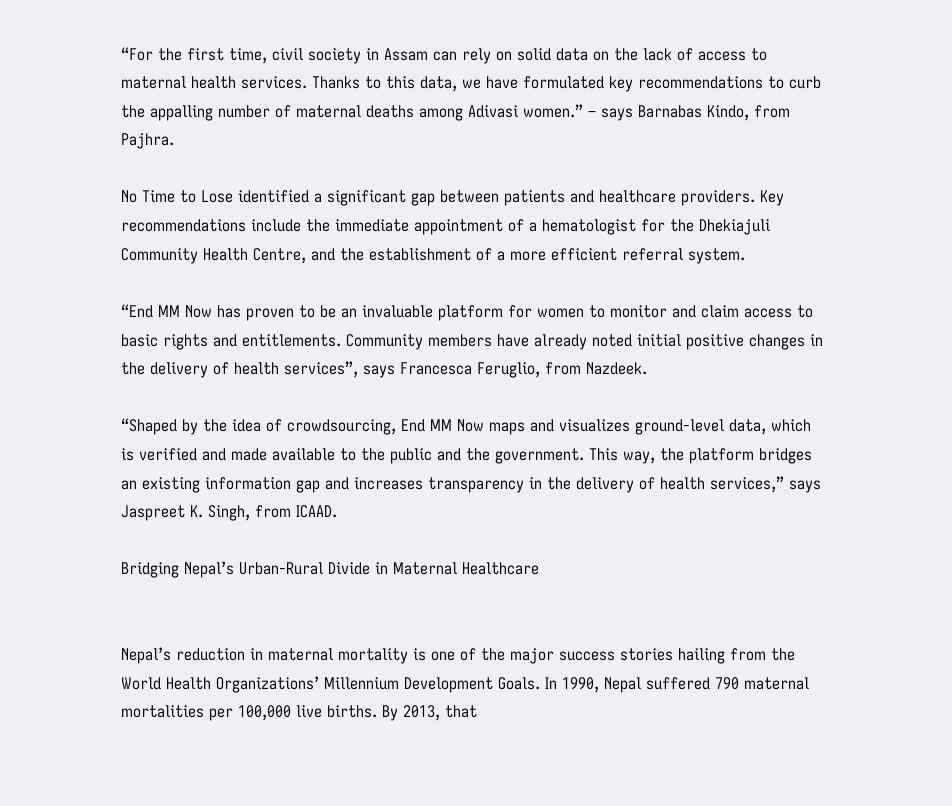“For the first time, civil society in Assam can rely on solid data on the lack of access to maternal health services. Thanks to this data, we have formulated key recommendations to curb the appalling number of maternal deaths among Adivasi women.” – says Barnabas Kindo, from Pajhra.

No Time to Lose identified a significant gap between patients and healthcare providers. Key recommendations include the immediate appointment of a hematologist for the Dhekiajuli Community Health Centre, and the establishment of a more efficient referral system.

“End MM Now has proven to be an invaluable platform for women to monitor and claim access to basic rights and entitlements. Community members have already noted initial positive changes in the delivery of health services”, says Francesca Feruglio, from Nazdeek.

“Shaped by the idea of crowdsourcing, End MM Now maps and visualizes ground-level data, which is verified and made available to the public and the government. This way, the platform bridges an existing information gap and increases transparency in the delivery of health services,” says Jaspreet K. Singh, from ICAAD.

Bridging Nepal’s Urban-Rural Divide in Maternal Healthcare


Nepal’s reduction in maternal mortality is one of the major success stories hailing from the World Health Organizations’ Millennium Development Goals. In 1990, Nepal suffered 790 maternal mortalities per 100,000 live births. By 2013, that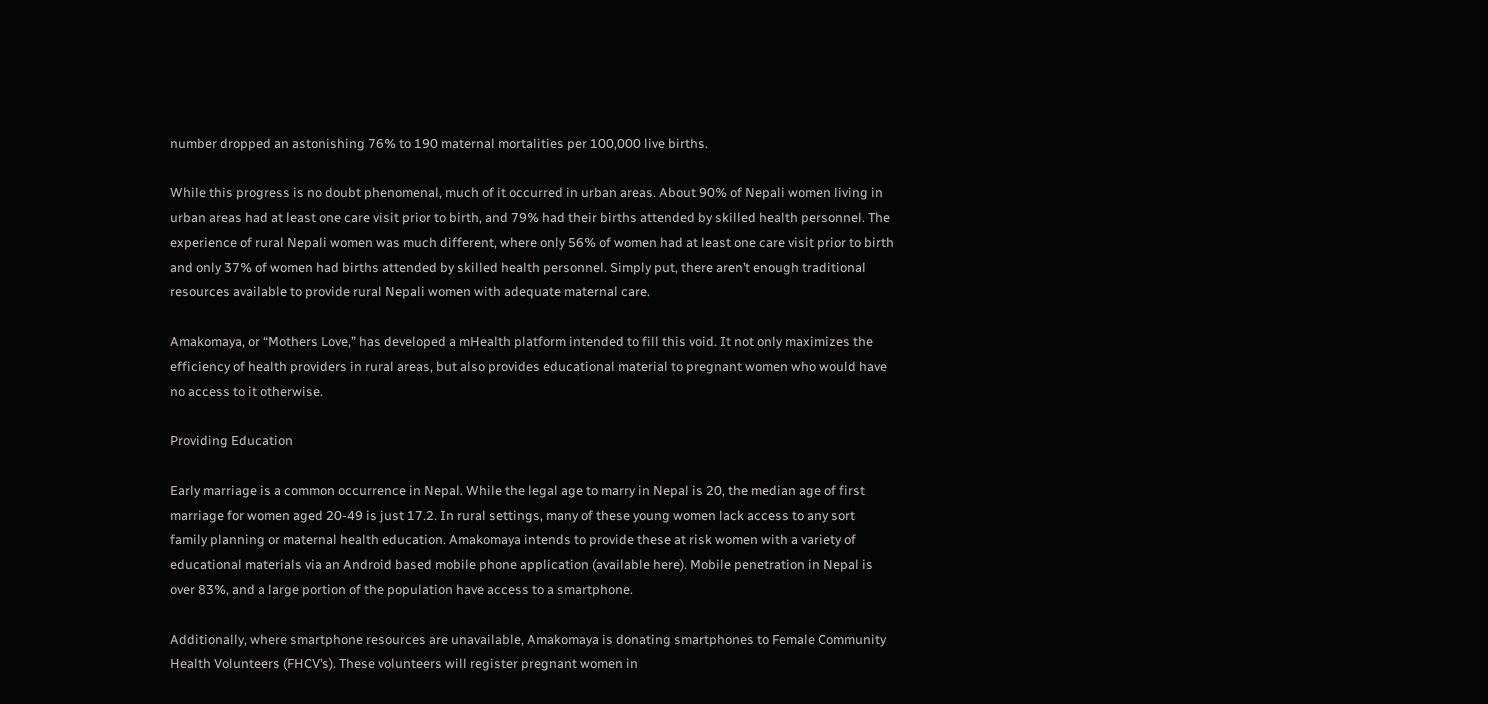number dropped an astonishing 76% to 190 maternal mortalities per 100,000 live births.

While this progress is no doubt phenomenal, much of it occurred in urban areas. About 90% of Nepali women living in urban areas had at least one care visit prior to birth, and 79% had their births attended by skilled health personnel. The experience of rural Nepali women was much different, where only 56% of women had at least one care visit prior to birth and only 37% of women had births attended by skilled health personnel. Simply put, there aren’t enough traditional resources available to provide rural Nepali women with adequate maternal care.

Amakomaya, or “Mothers Love,” has developed a mHealth platform intended to fill this void. It not only maximizes the efficiency of health providers in rural areas, but also provides educational material to pregnant women who would have no access to it otherwise.

Providing Education

Early marriage is a common occurrence in Nepal. While the legal age to marry in Nepal is 20, the median age of first marriage for women aged 20-49 is just 17.2. In rural settings, many of these young women lack access to any sort family planning or maternal health education. Amakomaya intends to provide these at risk women with a variety of educational materials via an Android based mobile phone application (available here). Mobile penetration in Nepal is over 83%, and a large portion of the population have access to a smartphone.

Additionally, where smartphone resources are unavailable, Amakomaya is donating smartphones to Female Community Health Volunteers (FHCV’s). These volunteers will register pregnant women in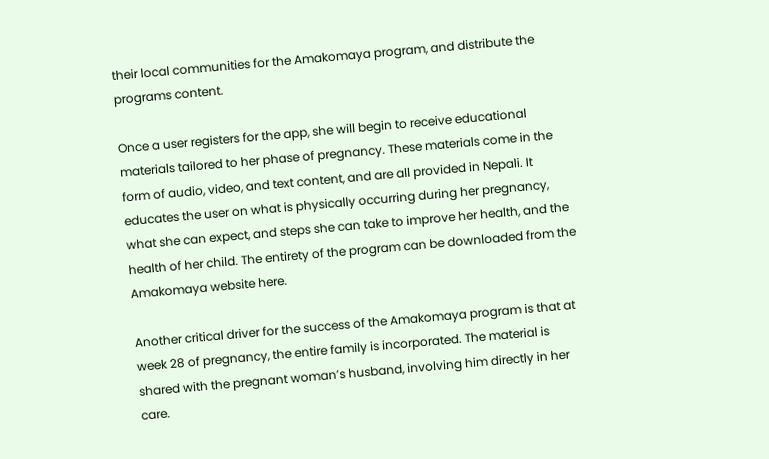their local communities for the Amakomaya program, and distribute the programs content.

Once a user registers for the app, she will begin to receive educational materials tailored to her phase of pregnancy. These materials come in the form of audio, video, and text content, and are all provided in Nepali. It educates the user on what is physically occurring during her pregnancy, what she can expect, and steps she can take to improve her health, and the health of her child. The entirety of the program can be downloaded from the Amakomaya website here.

Another critical driver for the success of the Amakomaya program is that at week 28 of pregnancy, the entire family is incorporated. The material is shared with the pregnant woman’s husband, involving him directly in her care.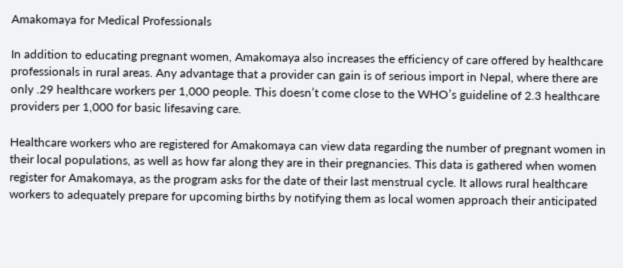Amakomaya for Medical Professionals

In addition to educating pregnant women, Amakomaya also increases the efficiency of care offered by healthcare professionals in rural areas. Any advantage that a provider can gain is of serious import in Nepal, where there are only .29 healthcare workers per 1,000 people. This doesn’t come close to the WHO’s guideline of 2.3 healthcare providers per 1,000 for basic lifesaving care.

Healthcare workers who are registered for Amakomaya can view data regarding the number of pregnant women in their local populations, as well as how far along they are in their pregnancies. This data is gathered when women register for Amakomaya, as the program asks for the date of their last menstrual cycle. It allows rural healthcare workers to adequately prepare for upcoming births by notifying them as local women approach their anticipated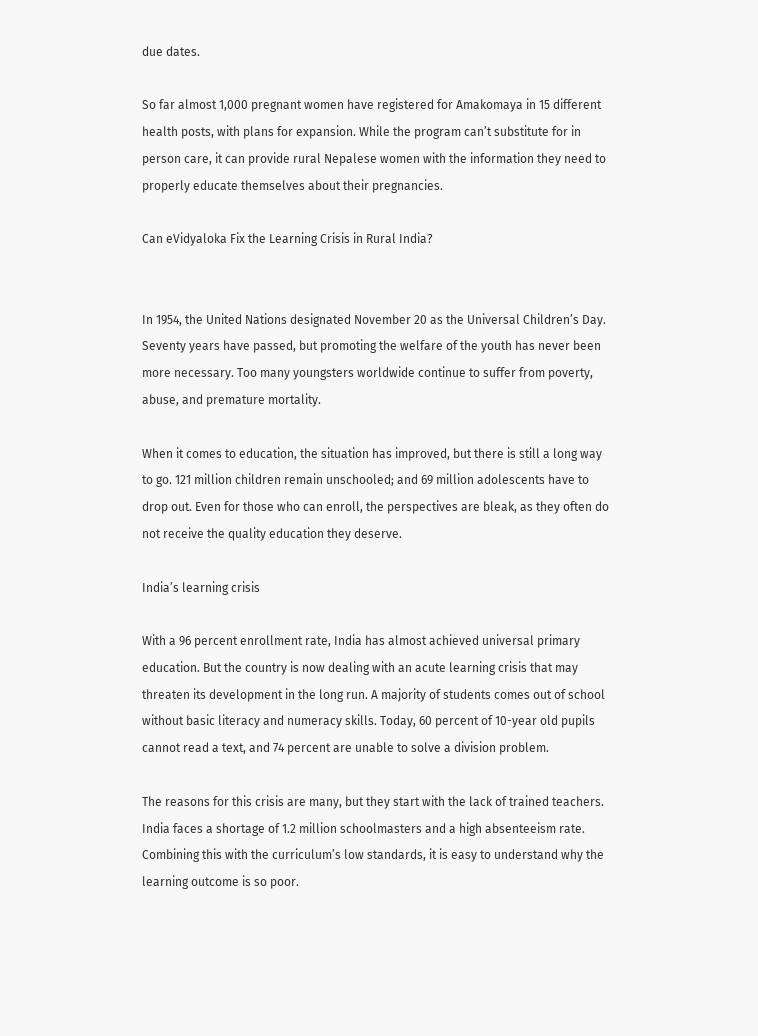due dates.

So far almost 1,000 pregnant women have registered for Amakomaya in 15 different health posts, with plans for expansion. While the program can’t substitute for in person care, it can provide rural Nepalese women with the information they need to properly educate themselves about their pregnancies.

Can eVidyaloka Fix the Learning Crisis in Rural India?


In 1954, the United Nations designated November 20 as the Universal Children’s Day. Seventy years have passed, but promoting the welfare of the youth has never been more necessary. Too many youngsters worldwide continue to suffer from poverty, abuse, and premature mortality.

When it comes to education, the situation has improved, but there is still a long way to go. 121 million children remain unschooled; and 69 million adolescents have to drop out. Even for those who can enroll, the perspectives are bleak, as they often do not receive the quality education they deserve.

India’s learning crisis

With a 96 percent enrollment rate, India has almost achieved universal primary education. But the country is now dealing with an acute learning crisis that may threaten its development in the long run. A majority of students comes out of school without basic literacy and numeracy skills. Today, 60 percent of 10-year old pupils cannot read a text, and 74 percent are unable to solve a division problem.

The reasons for this crisis are many, but they start with the lack of trained teachers. India faces a shortage of 1.2 million schoolmasters and a high absenteeism rate. Combining this with the curriculum’s low standards, it is easy to understand why the learning outcome is so poor.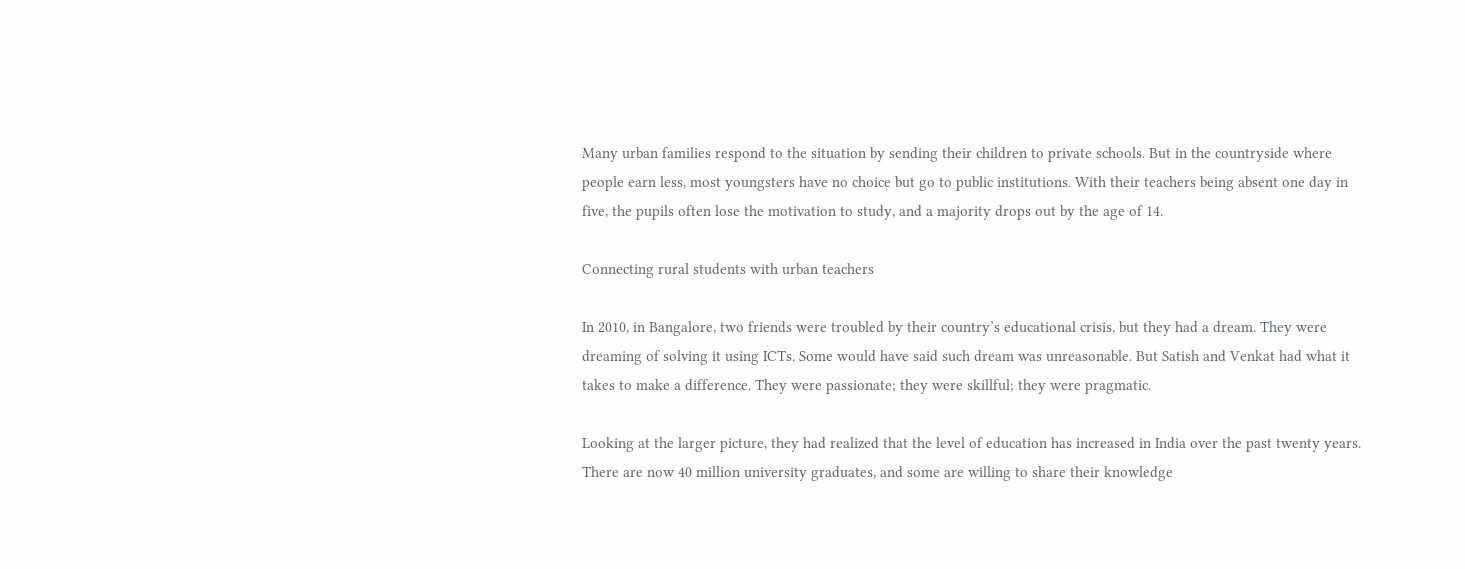Many urban families respond to the situation by sending their children to private schools. But in the countryside where people earn less, most youngsters have no choice but go to public institutions. With their teachers being absent one day in five, the pupils often lose the motivation to study, and a majority drops out by the age of 14.

Connecting rural students with urban teachers

In 2010, in Bangalore, two friends were troubled by their country’s educational crisis, but they had a dream. They were dreaming of solving it using ICTs. Some would have said such dream was unreasonable. But Satish and Venkat had what it takes to make a difference. They were passionate; they were skillful; they were pragmatic.

Looking at the larger picture, they had realized that the level of education has increased in India over the past twenty years. There are now 40 million university graduates, and some are willing to share their knowledge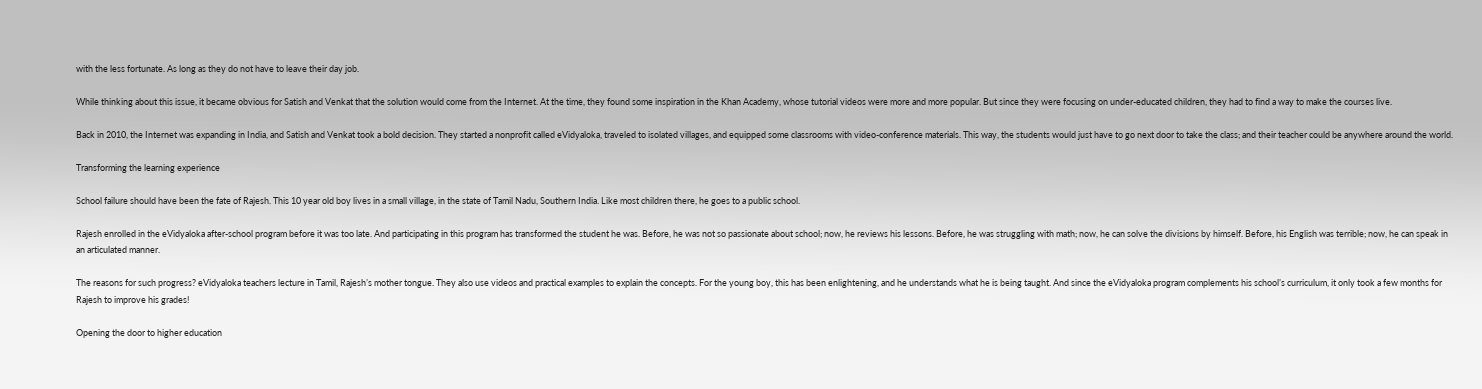with the less fortunate. As long as they do not have to leave their day job.

While thinking about this issue, it became obvious for Satish and Venkat that the solution would come from the Internet. At the time, they found some inspiration in the Khan Academy, whose tutorial videos were more and more popular. But since they were focusing on under-educated children, they had to find a way to make the courses live.

Back in 2010, the Internet was expanding in India, and Satish and Venkat took a bold decision. They started a nonprofit called eVidyaloka, traveled to isolated villages, and equipped some classrooms with video-conference materials. This way, the students would just have to go next door to take the class; and their teacher could be anywhere around the world.

Transforming the learning experience

School failure should have been the fate of Rajesh. This 10 year old boy lives in a small village, in the state of Tamil Nadu, Southern India. Like most children there, he goes to a public school.

Rajesh enrolled in the eVidyaloka after-school program before it was too late. And participating in this program has transformed the student he was. Before, he was not so passionate about school; now, he reviews his lessons. Before, he was struggling with math; now, he can solve the divisions by himself. Before, his English was terrible; now, he can speak in an articulated manner.

The reasons for such progress? eVidyaloka teachers lecture in Tamil, Rajesh’s mother tongue. They also use videos and practical examples to explain the concepts. For the young boy, this has been enlightening, and he understands what he is being taught. And since the eVidyaloka program complements his school’s curriculum, it only took a few months for Rajesh to improve his grades!

Opening the door to higher education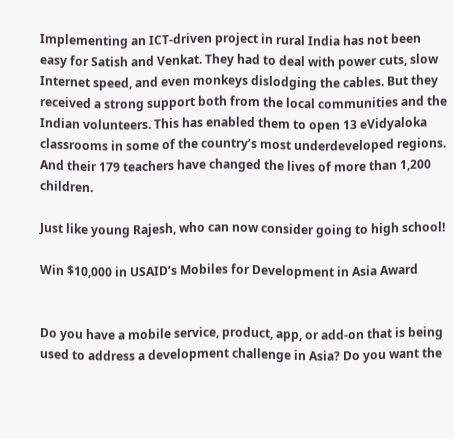Implementing an ICT-driven project in rural India has not been easy for Satish and Venkat. They had to deal with power cuts, slow Internet speed, and even monkeys dislodging the cables. But they received a strong support both from the local communities and the Indian volunteers. This has enabled them to open 13 eVidyaloka classrooms in some of the country’s most underdeveloped regions. And their 179 teachers have changed the lives of more than 1,200 children.

Just like young Rajesh, who can now consider going to high school!

Win $10,000 in USAID’s Mobiles for Development in Asia Award


Do you have a mobile service, product, app, or add-on that is being used to address a development challenge in Asia? Do you want the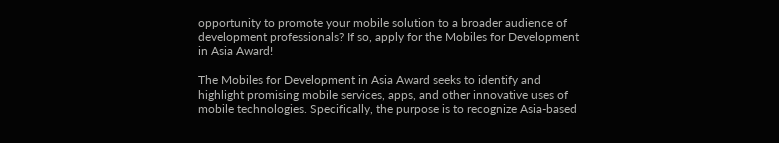opportunity to promote your mobile solution to a broader audience of development professionals? If so, apply for the Mobiles for Development in Asia Award!

The Mobiles for Development in Asia Award seeks to identify and highlight promising mobile services, apps, and other innovative uses of mobile technologies. Specifically, the purpose is to recognize Asia-based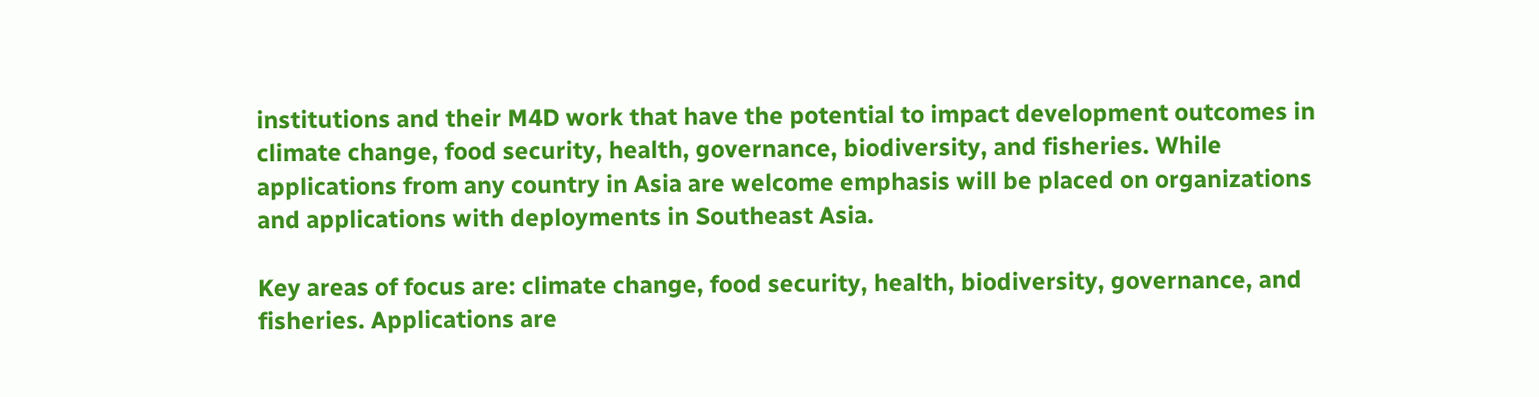institutions and their M4D work that have the potential to impact development outcomes in climate change, food security, health, governance, biodiversity, and fisheries. While applications from any country in Asia are welcome emphasis will be placed on organizations and applications with deployments in Southeast Asia.

Key areas of focus are: climate change, food security, health, biodiversity, governance, and fisheries. Applications are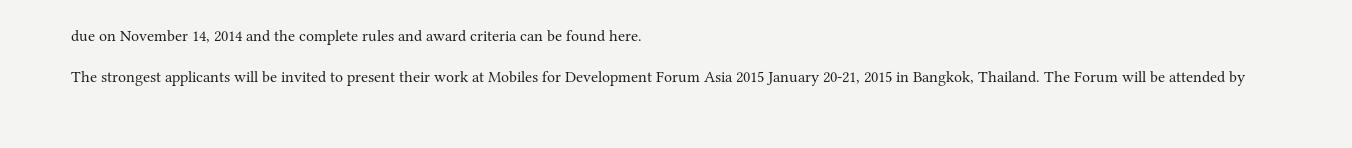due on November 14, 2014 and the complete rules and award criteria can be found here.

The strongest applicants will be invited to present their work at Mobiles for Development Forum Asia 2015 January 20-21, 2015 in Bangkok, Thailand. The Forum will be attended by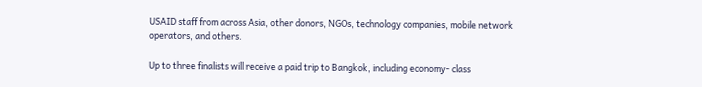USAID staff from across Asia, other donors, NGOs, technology companies, mobile network operators, and others.

Up to three finalists will receive a paid trip to Bangkok, including economy- class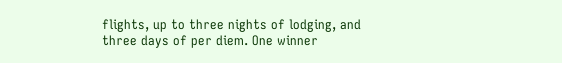flights, up to three nights of lodging, and three days of per diem. One winner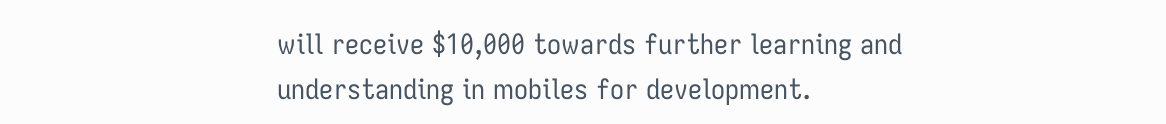will receive $10,000 towards further learning and understanding in mobiles for development.